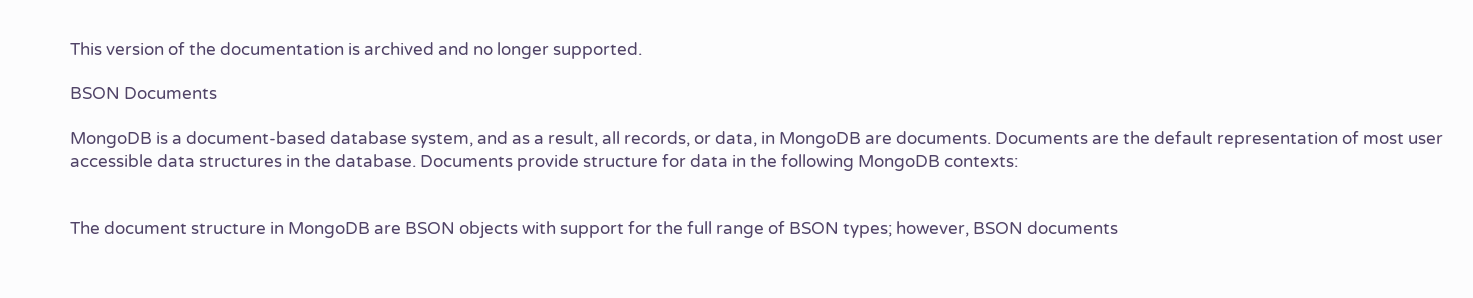This version of the documentation is archived and no longer supported.

BSON Documents

MongoDB is a document-based database system, and as a result, all records, or data, in MongoDB are documents. Documents are the default representation of most user accessible data structures in the database. Documents provide structure for data in the following MongoDB contexts:


The document structure in MongoDB are BSON objects with support for the full range of BSON types; however, BSON documents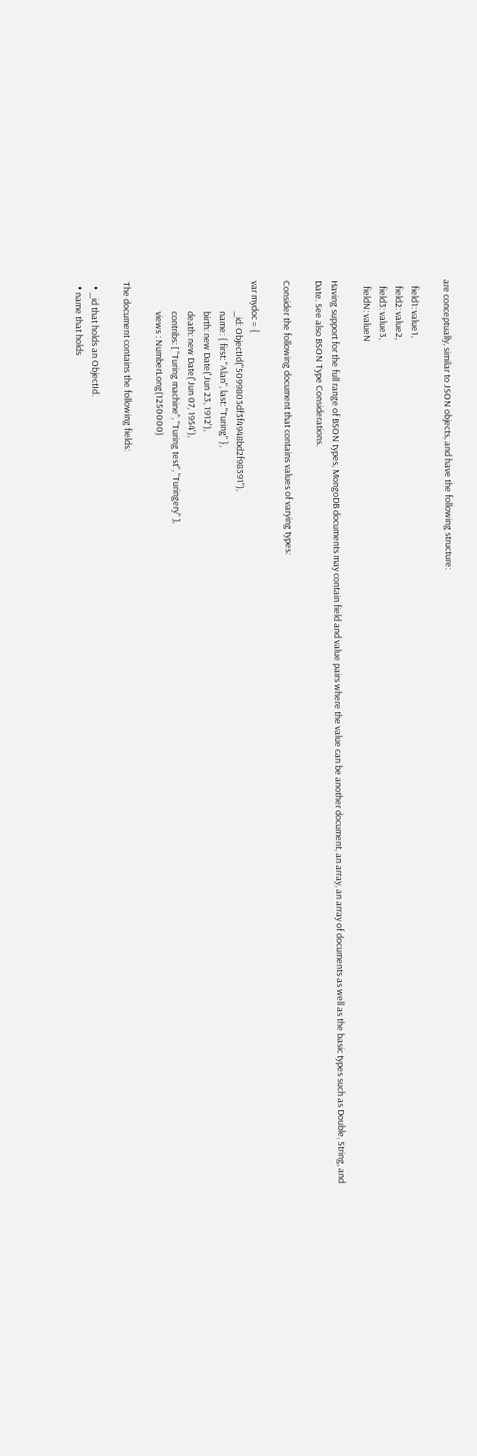are conceptually, similar to JSON objects, and have the following structure:

   field1: value1,
   field2: value2,
   field3: value3,
   fieldN: valueN

Having support for the full range of BSON types, MongoDB documents may contain field and value pairs where the value can be another document, an array, an array of documents as well as the basic types such as Double, String, and Date. See also BSON Type Considerations.

Consider the following document that contains values of varying types:

var mydoc = {
               _id: ObjectId("5099803df3f4948bd2f98391"),
               name: { first: "Alan", last: "Turing" },
               birth: new Date('Jun 23, 1912'),
               death: new Date('Jun 07, 1954'),
               contribs: [ "Turing machine", "Turing test", "Turingery" ],
               views : NumberLong(1250000)

The document contains the following fields:

  • _id that holds an ObjectId.
  • name that holds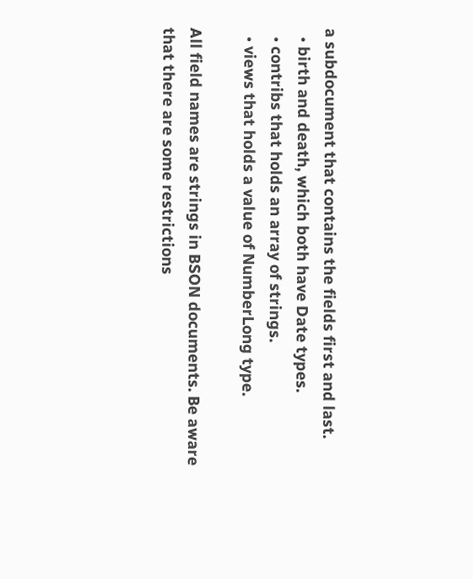a subdocument that contains the fields first and last.
  • birth and death, which both have Date types.
  • contribs that holds an array of strings.
  • views that holds a value of NumberLong type.

All field names are strings in BSON documents. Be aware that there are some restrictions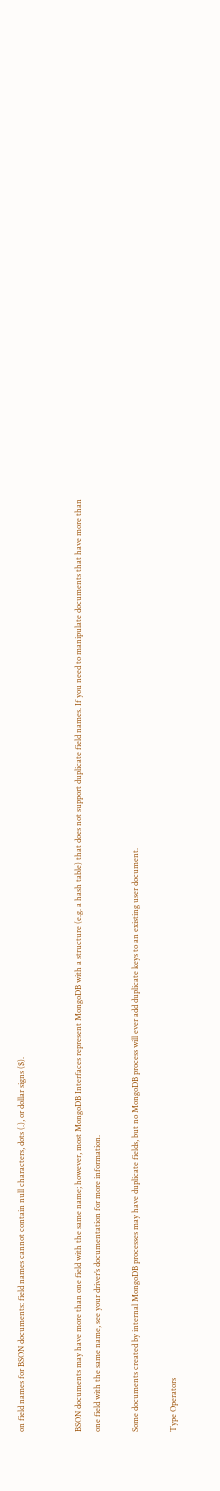on field names for BSON documents: field names cannot contain null characters, dots (.), or dollar signs ($).


BSON documents may have more than one field with the same name; however, most MongoDB Interfaces represent MongoDB with a structure (e.g. a hash table) that does not support duplicate field names. If you need to manipulate documents that have more than one field with the same name, see your driver’s documentation for more information.

Some documents created by internal MongoDB processes may have duplicate fields, but no MongoDB process will ever add duplicate keys to an existing user document.

Type Operators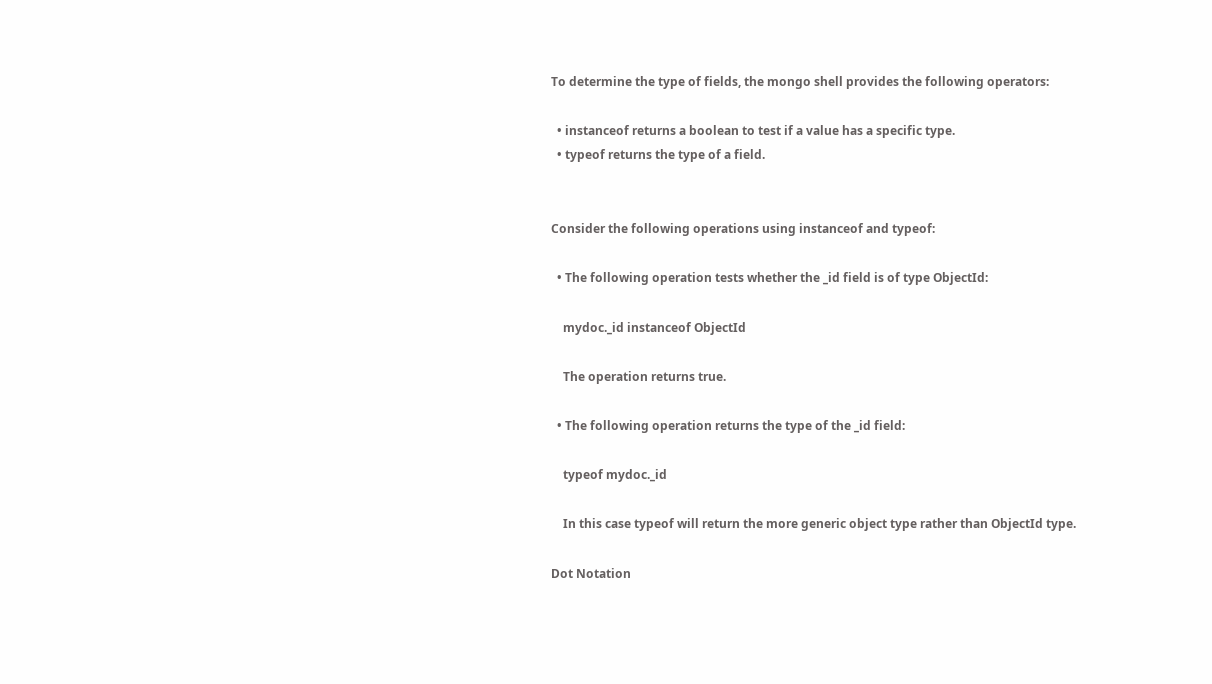To determine the type of fields, the mongo shell provides the following operators:

  • instanceof returns a boolean to test if a value has a specific type.
  • typeof returns the type of a field.


Consider the following operations using instanceof and typeof:

  • The following operation tests whether the _id field is of type ObjectId:

    mydoc._id instanceof ObjectId

    The operation returns true.

  • The following operation returns the type of the _id field:

    typeof mydoc._id

    In this case typeof will return the more generic object type rather than ObjectId type.

Dot Notation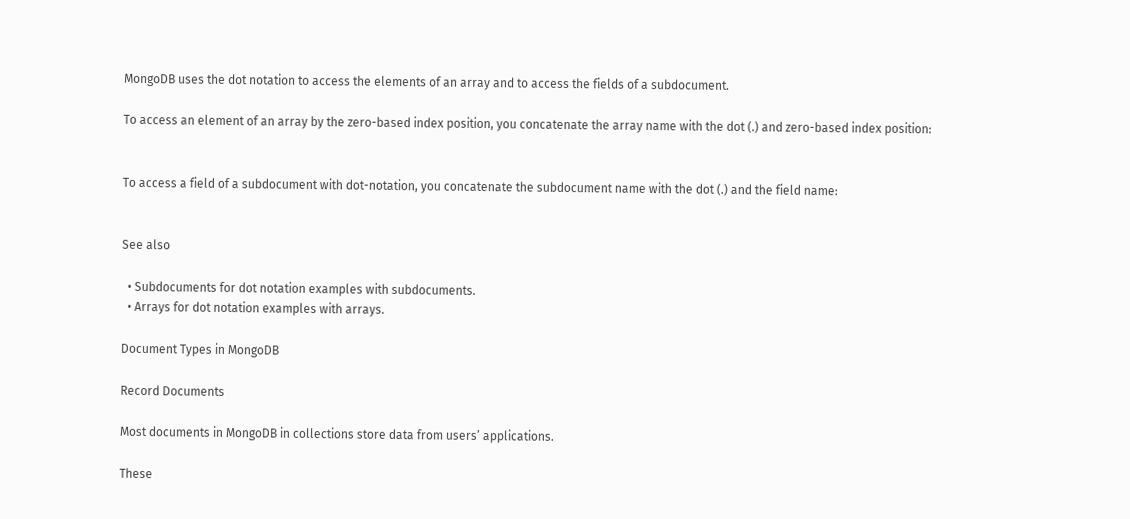MongoDB uses the dot notation to access the elements of an array and to access the fields of a subdocument.

To access an element of an array by the zero-based index position, you concatenate the array name with the dot (.) and zero-based index position:


To access a field of a subdocument with dot-notation, you concatenate the subdocument name with the dot (.) and the field name:


See also

  • Subdocuments for dot notation examples with subdocuments.
  • Arrays for dot notation examples with arrays.

Document Types in MongoDB

Record Documents

Most documents in MongoDB in collections store data from users’ applications.

These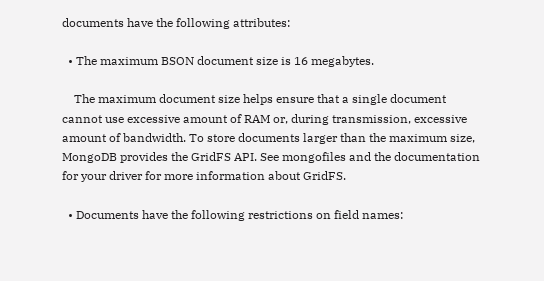documents have the following attributes:

  • The maximum BSON document size is 16 megabytes.

    The maximum document size helps ensure that a single document cannot use excessive amount of RAM or, during transmission, excessive amount of bandwidth. To store documents larger than the maximum size, MongoDB provides the GridFS API. See mongofiles and the documentation for your driver for more information about GridFS.

  • Documents have the following restrictions on field names: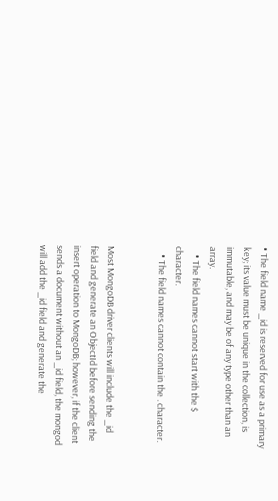• The field name _id is reserved for use as a primary key; its value must be unique in the collection, is immutable, and may be of any type other than an array.
    • The field names cannot start with the $ character.
    • The field names cannot contain the . character.


Most MongoDB driver clients will include the _id field and generate an ObjectId before sending the insert operation to MongoDB; however, if the client sends a document without an _id field, the mongod will add the _id field and generate the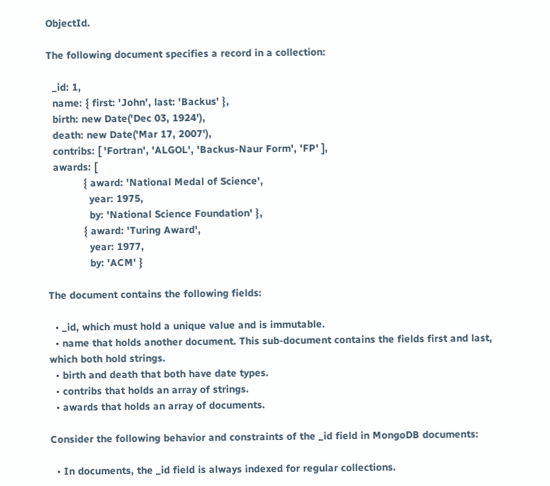ObjectId.

The following document specifies a record in a collection:

  _id: 1,
  name: { first: 'John', last: 'Backus' },
  birth: new Date('Dec 03, 1924'),
  death: new Date('Mar 17, 2007'),
  contribs: [ 'Fortran', 'ALGOL', 'Backus-Naur Form', 'FP' ],
  awards: [
            { award: 'National Medal of Science',
              year: 1975,
              by: 'National Science Foundation' },
            { award: 'Turing Award',
              year: 1977,
              by: 'ACM' }

The document contains the following fields:

  • _id, which must hold a unique value and is immutable.
  • name that holds another document. This sub-document contains the fields first and last, which both hold strings.
  • birth and death that both have date types.
  • contribs that holds an array of strings.
  • awards that holds an array of documents.

Consider the following behavior and constraints of the _id field in MongoDB documents:

  • In documents, the _id field is always indexed for regular collections.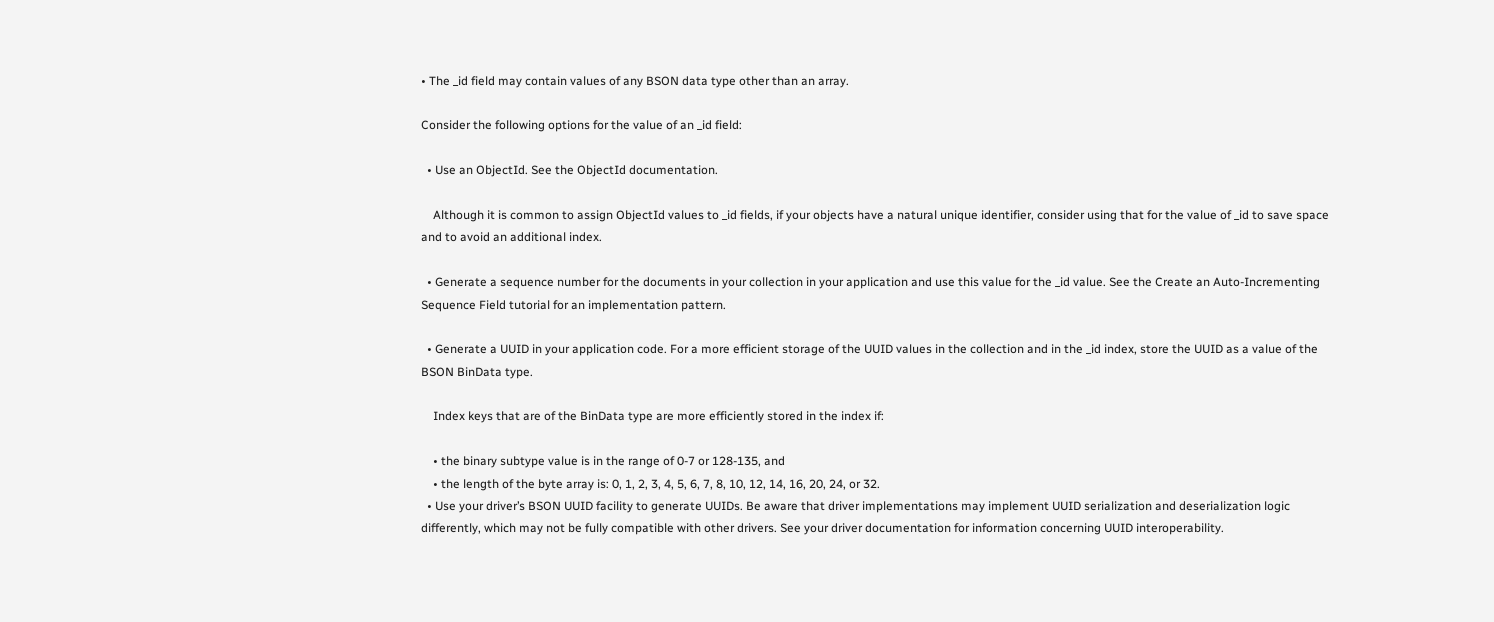• The _id field may contain values of any BSON data type other than an array.

Consider the following options for the value of an _id field:

  • Use an ObjectId. See the ObjectId documentation.

    Although it is common to assign ObjectId values to _id fields, if your objects have a natural unique identifier, consider using that for the value of _id to save space and to avoid an additional index.

  • Generate a sequence number for the documents in your collection in your application and use this value for the _id value. See the Create an Auto-Incrementing Sequence Field tutorial for an implementation pattern.

  • Generate a UUID in your application code. For a more efficient storage of the UUID values in the collection and in the _id index, store the UUID as a value of the BSON BinData type.

    Index keys that are of the BinData type are more efficiently stored in the index if:

    • the binary subtype value is in the range of 0-7 or 128-135, and
    • the length of the byte array is: 0, 1, 2, 3, 4, 5, 6, 7, 8, 10, 12, 14, 16, 20, 24, or 32.
  • Use your driver’s BSON UUID facility to generate UUIDs. Be aware that driver implementations may implement UUID serialization and deserialization logic differently, which may not be fully compatible with other drivers. See your driver documentation for information concerning UUID interoperability.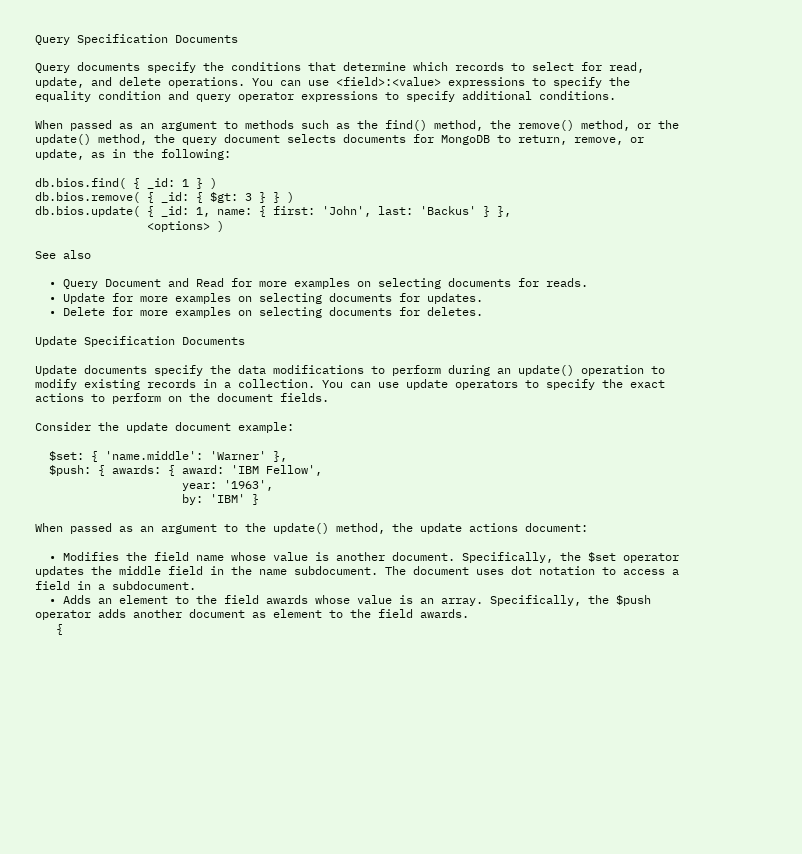Query Specification Documents

Query documents specify the conditions that determine which records to select for read, update, and delete operations. You can use <field>:<value> expressions to specify the equality condition and query operator expressions to specify additional conditions.

When passed as an argument to methods such as the find() method, the remove() method, or the update() method, the query document selects documents for MongoDB to return, remove, or update, as in the following:

db.bios.find( { _id: 1 } )
db.bios.remove( { _id: { $gt: 3 } } )
db.bios.update( { _id: 1, name: { first: 'John', last: 'Backus' } },
                <options> )

See also

  • Query Document and Read for more examples on selecting documents for reads.
  • Update for more examples on selecting documents for updates.
  • Delete for more examples on selecting documents for deletes.

Update Specification Documents

Update documents specify the data modifications to perform during an update() operation to modify existing records in a collection. You can use update operators to specify the exact actions to perform on the document fields.

Consider the update document example:

  $set: { 'name.middle': 'Warner' },
  $push: { awards: { award: 'IBM Fellow',
                     year: '1963',
                     by: 'IBM' }

When passed as an argument to the update() method, the update actions document:

  • Modifies the field name whose value is another document. Specifically, the $set operator updates the middle field in the name subdocument. The document uses dot notation to access a field in a subdocument.
  • Adds an element to the field awards whose value is an array. Specifically, the $push operator adds another document as element to the field awards.
   {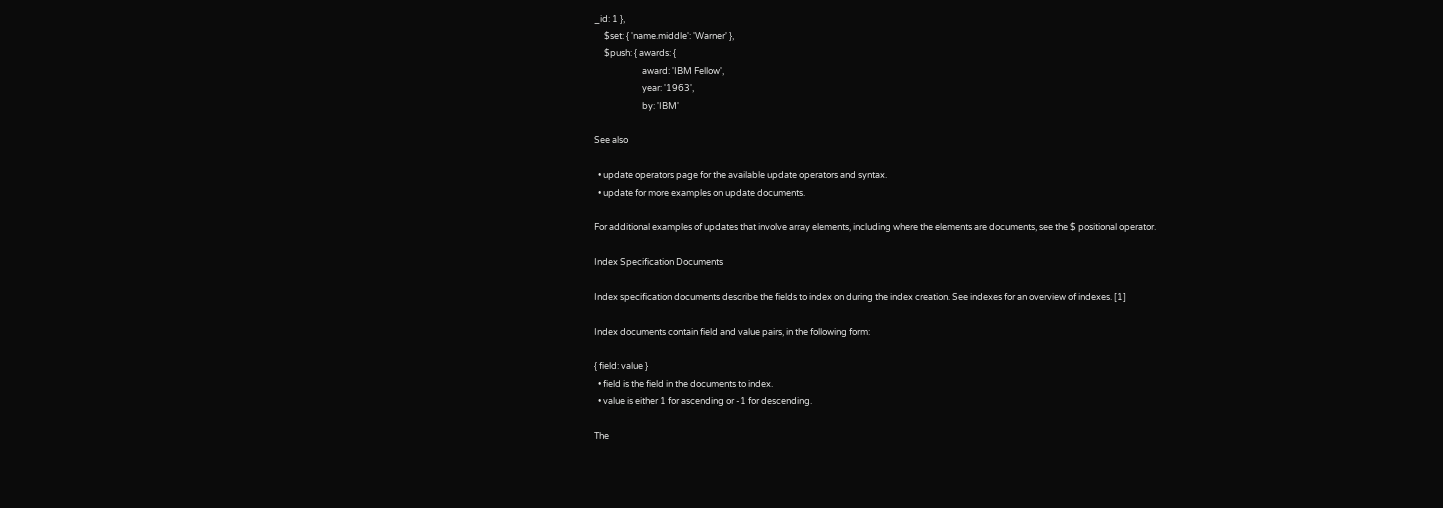_id: 1 },
     $set: { 'name.middle': 'Warner' },
     $push: { awards: {
                        award: 'IBM Fellow',
                        year: '1963',
                        by: 'IBM'

See also

  • update operators page for the available update operators and syntax.
  • update for more examples on update documents.

For additional examples of updates that involve array elements, including where the elements are documents, see the $ positional operator.

Index Specification Documents

Index specification documents describe the fields to index on during the index creation. See indexes for an overview of indexes. [1]

Index documents contain field and value pairs, in the following form:

{ field: value }
  • field is the field in the documents to index.
  • value is either 1 for ascending or -1 for descending.

The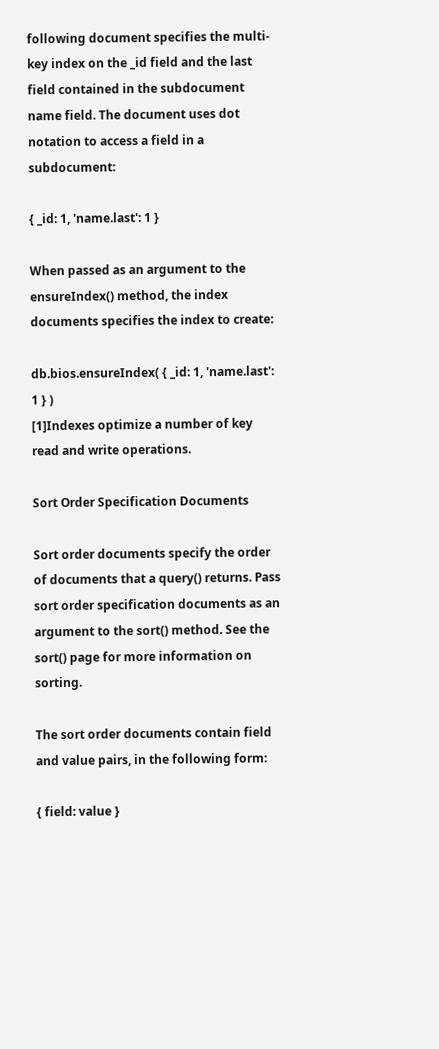following document specifies the multi-key index on the _id field and the last field contained in the subdocument name field. The document uses dot notation to access a field in a subdocument:

{ _id: 1, 'name.last': 1 }

When passed as an argument to the ensureIndex() method, the index documents specifies the index to create:

db.bios.ensureIndex( { _id: 1, 'name.last': 1 } )
[1]Indexes optimize a number of key read and write operations.

Sort Order Specification Documents

Sort order documents specify the order of documents that a query() returns. Pass sort order specification documents as an argument to the sort() method. See the sort() page for more information on sorting.

The sort order documents contain field and value pairs, in the following form:

{ field: value }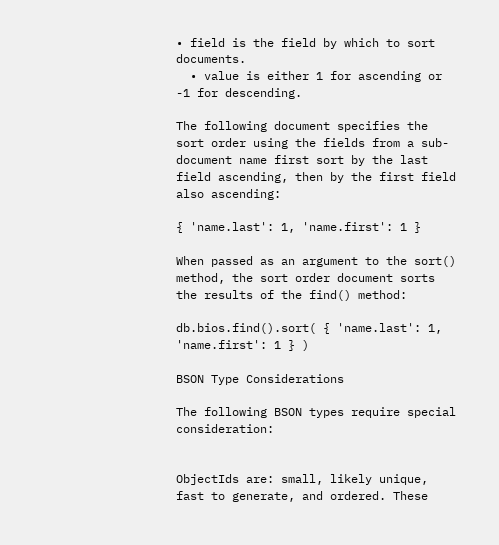• field is the field by which to sort documents.
  • value is either 1 for ascending or -1 for descending.

The following document specifies the sort order using the fields from a sub-document name first sort by the last field ascending, then by the first field also ascending:

{ 'name.last': 1, 'name.first': 1 }

When passed as an argument to the sort() method, the sort order document sorts the results of the find() method:

db.bios.find().sort( { 'name.last': 1, 'name.first': 1 } )

BSON Type Considerations

The following BSON types require special consideration:


ObjectIds are: small, likely unique, fast to generate, and ordered. These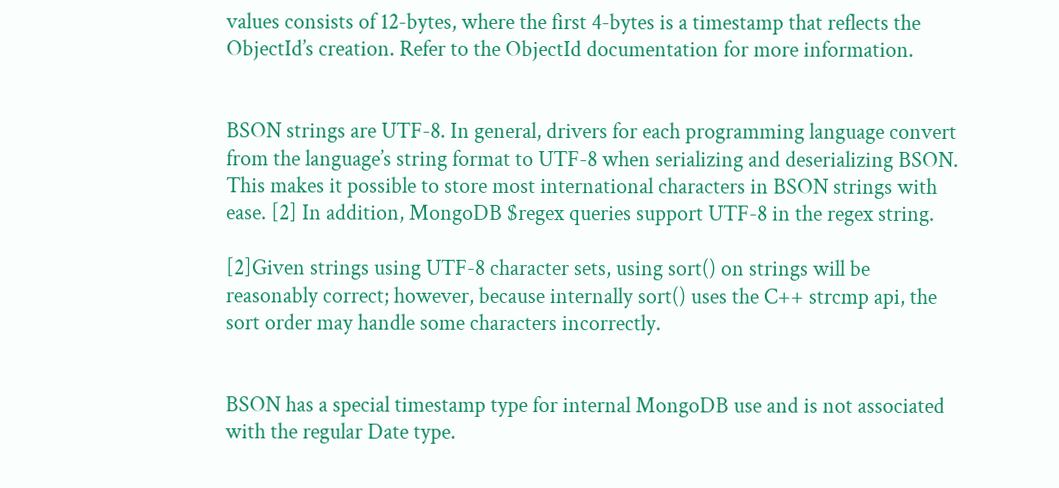values consists of 12-bytes, where the first 4-bytes is a timestamp that reflects the ObjectId’s creation. Refer to the ObjectId documentation for more information.


BSON strings are UTF-8. In general, drivers for each programming language convert from the language’s string format to UTF-8 when serializing and deserializing BSON. This makes it possible to store most international characters in BSON strings with ease. [2] In addition, MongoDB $regex queries support UTF-8 in the regex string.

[2]Given strings using UTF-8 character sets, using sort() on strings will be reasonably correct; however, because internally sort() uses the C++ strcmp api, the sort order may handle some characters incorrectly.


BSON has a special timestamp type for internal MongoDB use and is not associated with the regular Date type.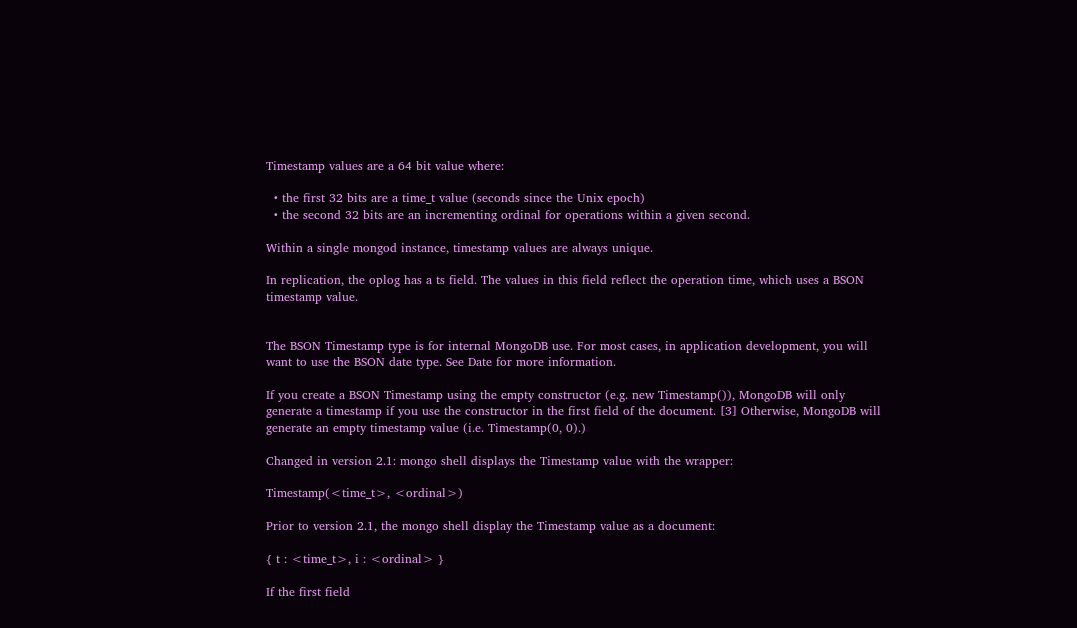Timestamp values are a 64 bit value where:

  • the first 32 bits are a time_t value (seconds since the Unix epoch)
  • the second 32 bits are an incrementing ordinal for operations within a given second.

Within a single mongod instance, timestamp values are always unique.

In replication, the oplog has a ts field. The values in this field reflect the operation time, which uses a BSON timestamp value.


The BSON Timestamp type is for internal MongoDB use. For most cases, in application development, you will want to use the BSON date type. See Date for more information.

If you create a BSON Timestamp using the empty constructor (e.g. new Timestamp()), MongoDB will only generate a timestamp if you use the constructor in the first field of the document. [3] Otherwise, MongoDB will generate an empty timestamp value (i.e. Timestamp(0, 0).)

Changed in version 2.1: mongo shell displays the Timestamp value with the wrapper:

Timestamp(<time_t>, <ordinal>)

Prior to version 2.1, the mongo shell display the Timestamp value as a document:

{ t : <time_t>, i : <ordinal> }

If the first field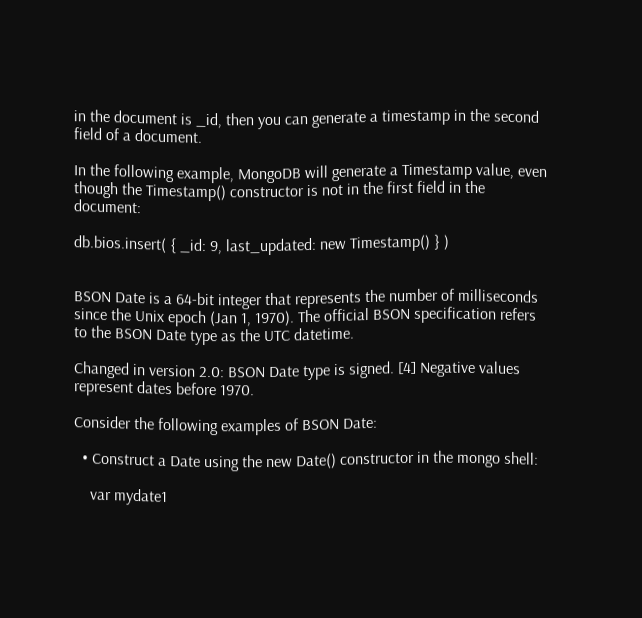in the document is _id, then you can generate a timestamp in the second field of a document.

In the following example, MongoDB will generate a Timestamp value, even though the Timestamp() constructor is not in the first field in the document:

db.bios.insert( { _id: 9, last_updated: new Timestamp() } )


BSON Date is a 64-bit integer that represents the number of milliseconds since the Unix epoch (Jan 1, 1970). The official BSON specification refers to the BSON Date type as the UTC datetime.

Changed in version 2.0: BSON Date type is signed. [4] Negative values represent dates before 1970.

Consider the following examples of BSON Date:

  • Construct a Date using the new Date() constructor in the mongo shell:

    var mydate1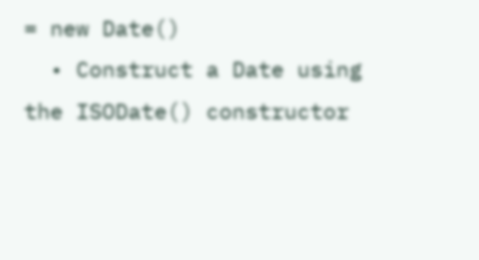= new Date()
  • Construct a Date using the ISODate() constructor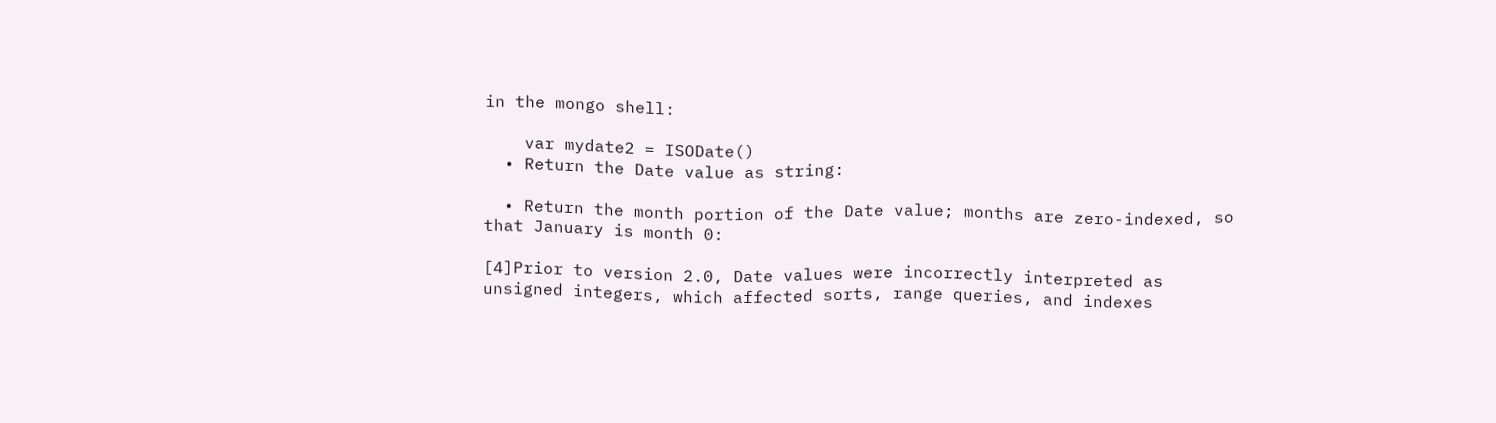in the mongo shell:

    var mydate2 = ISODate()
  • Return the Date value as string:

  • Return the month portion of the Date value; months are zero-indexed, so that January is month 0:

[4]Prior to version 2.0, Date values were incorrectly interpreted as unsigned integers, which affected sorts, range queries, and indexes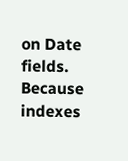on Date fields. Because indexes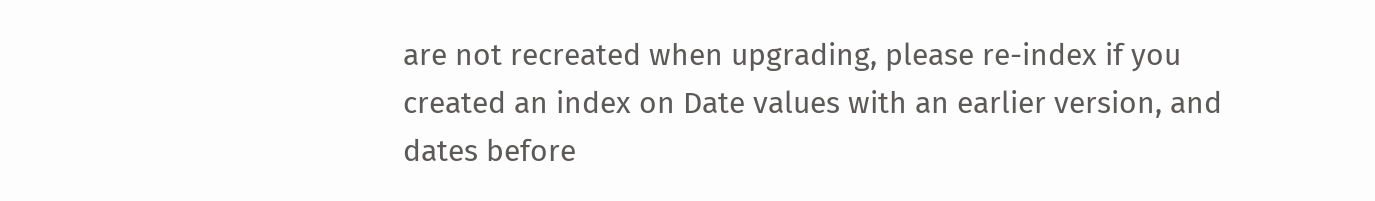are not recreated when upgrading, please re-index if you created an index on Date values with an earlier version, and dates before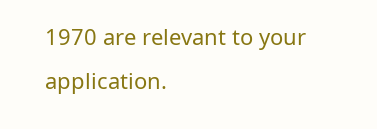1970 are relevant to your application.